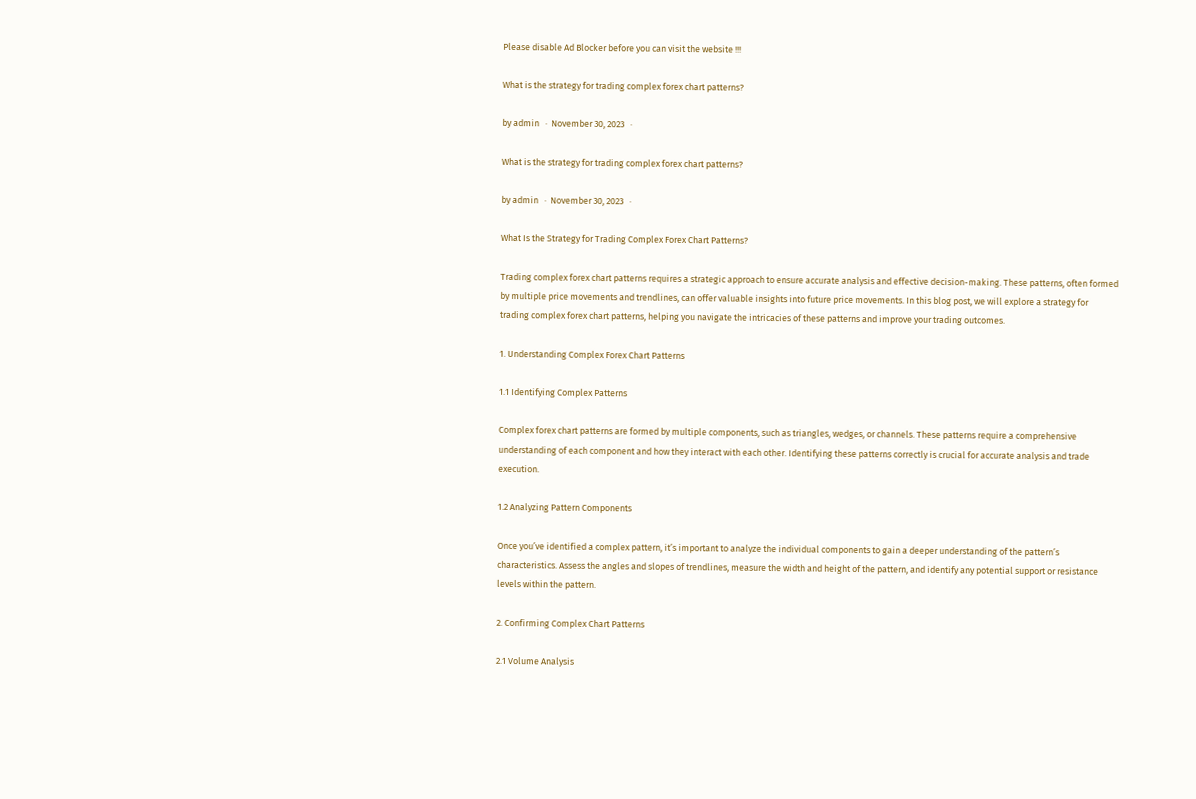Please disable Ad Blocker before you can visit the website !!!

What is the strategy for trading complex forex chart patterns?

by admin   ·  November 30, 2023   ·

What is the strategy for trading complex forex chart patterns?

by admin   ·  November 30, 2023   ·

What Is the Strategy for Trading Complex Forex Chart Patterns?

Trading complex forex chart patterns requires a strategic approach to ensure accurate analysis and effective decision-making. These patterns, often formed by multiple price movements and trendlines, can offer valuable insights into future price movements. In this blog post, we will explore a strategy for trading complex forex chart patterns, helping you navigate the intricacies of these patterns and improve your trading outcomes.

1. Understanding Complex Forex Chart Patterns

1.1 Identifying Complex Patterns

Complex forex chart patterns are formed by multiple components, such as triangles, wedges, or channels. These patterns require a comprehensive understanding of each component and how they interact with each other. Identifying these patterns correctly is crucial for accurate analysis and trade execution.

1.2 Analyzing Pattern Components

Once you’ve identified a complex pattern, it’s important to analyze the individual components to gain a deeper understanding of the pattern’s characteristics. Assess the angles and slopes of trendlines, measure the width and height of the pattern, and identify any potential support or resistance levels within the pattern.

2. Confirming Complex Chart Patterns

2.1 Volume Analysis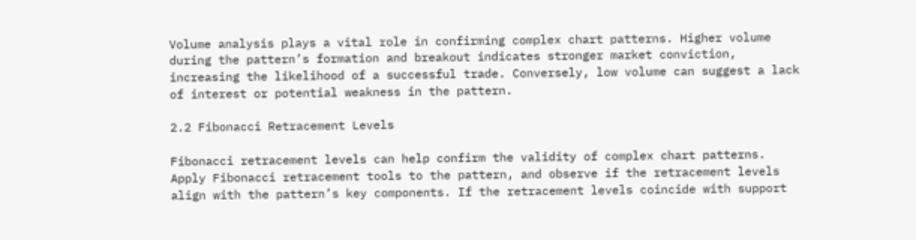Volume analysis plays a vital role in confirming complex chart patterns. Higher volume during the pattern’s formation and breakout indicates stronger market conviction, increasing the likelihood of a successful trade. Conversely, low volume can suggest a lack of interest or potential weakness in the pattern.

2.2 Fibonacci Retracement Levels

Fibonacci retracement levels can help confirm the validity of complex chart patterns. Apply Fibonacci retracement tools to the pattern, and observe if the retracement levels align with the pattern’s key components. If the retracement levels coincide with support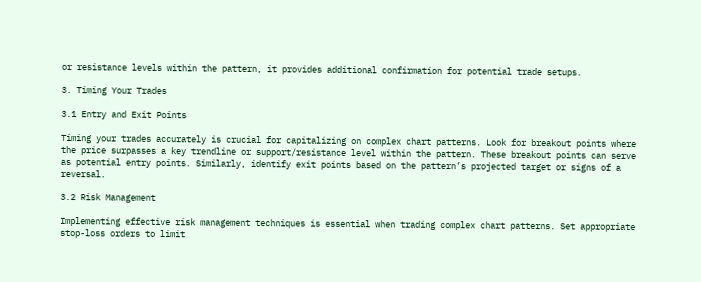or resistance levels within the pattern, it provides additional confirmation for potential trade setups.

3. Timing Your Trades

3.1 Entry and Exit Points

Timing your trades accurately is crucial for capitalizing on complex chart patterns. Look for breakout points where the price surpasses a key trendline or support/resistance level within the pattern. These breakout points can serve as potential entry points. Similarly, identify exit points based on the pattern’s projected target or signs of a reversal.

3.2 Risk Management

Implementing effective risk management techniques is essential when trading complex chart patterns. Set appropriate stop-loss orders to limit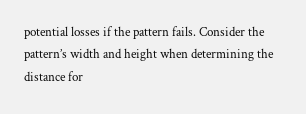potential losses if the pattern fails. Consider the pattern’s width and height when determining the distance for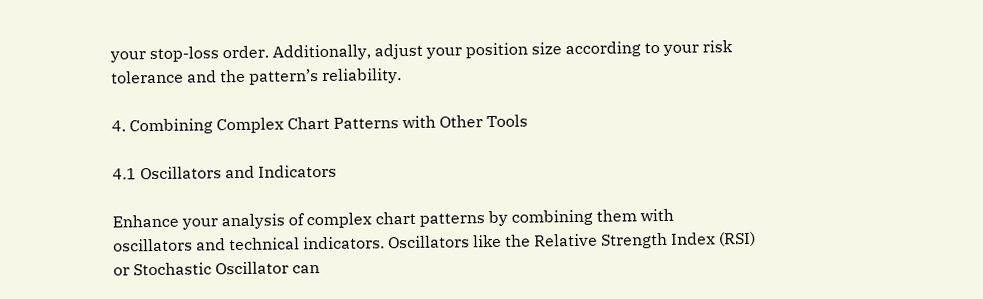your stop-loss order. Additionally, adjust your position size according to your risk tolerance and the pattern’s reliability.

4. Combining Complex Chart Patterns with Other Tools

4.1 Oscillators and Indicators

Enhance your analysis of complex chart patterns by combining them with oscillators and technical indicators. Oscillators like the Relative Strength Index (RSI) or Stochastic Oscillator can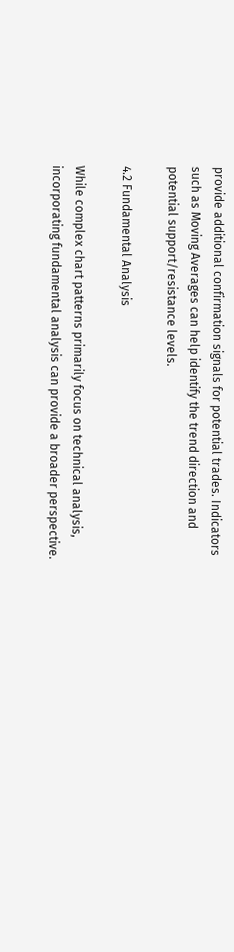provide additional confirmation signals for potential trades. Indicators such as Moving Averages can help identify the trend direction and potential support/resistance levels.

4.2 Fundamental Analysis

While complex chart patterns primarily focus on technical analysis, incorporating fundamental analysis can provide a broader perspective.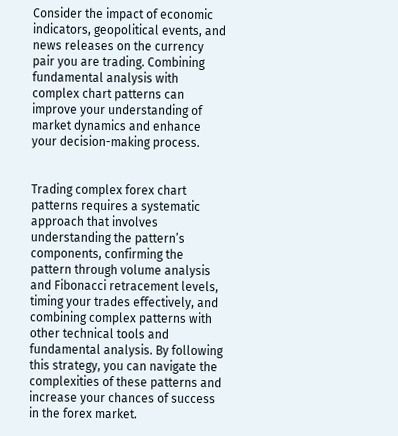Consider the impact of economic indicators, geopolitical events, and news releases on the currency pair you are trading. Combining fundamental analysis with complex chart patterns can improve your understanding of market dynamics and enhance your decision-making process.


Trading complex forex chart patterns requires a systematic approach that involves understanding the pattern’s components, confirming the pattern through volume analysis and Fibonacci retracement levels, timing your trades effectively, and combining complex patterns with other technical tools and fundamental analysis. By following this strategy, you can navigate the complexities of these patterns and increase your chances of success in the forex market.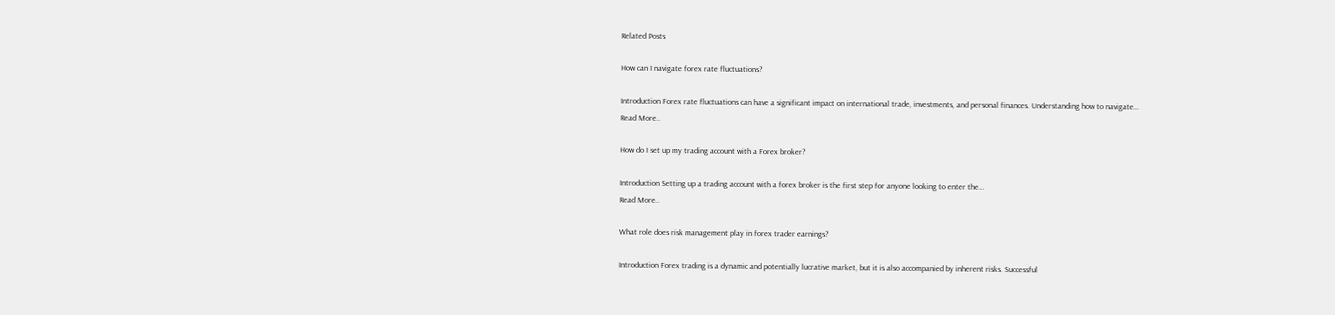Related Posts

How can I navigate forex rate fluctuations?

Introduction Forex rate fluctuations can have a significant impact on international trade, investments, and personal finances. Understanding how to navigate…
Read More..

How do I set up my trading account with a Forex broker?

Introduction Setting up a trading account with a forex broker is the first step for anyone looking to enter the…
Read More..

What role does risk management play in forex trader earnings?

Introduction Forex trading is a dynamic and potentially lucrative market, but it is also accompanied by inherent risks. Successful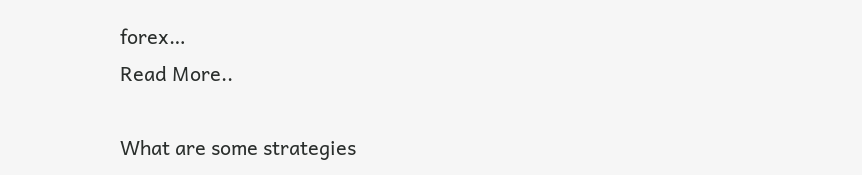forex…
Read More..

What are some strategies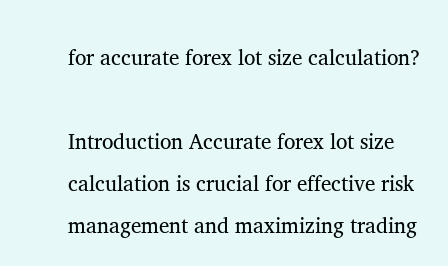for accurate forex lot size calculation?

Introduction Accurate forex lot size calculation is crucial for effective risk management and maximizing trading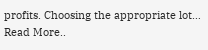profits. Choosing the appropriate lot…
Read More..